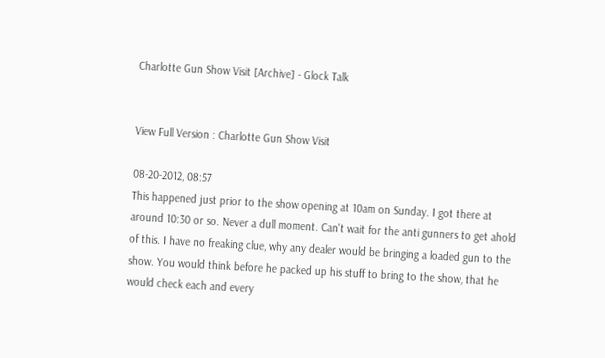Charlotte Gun Show Visit [Archive] - Glock Talk


View Full Version : Charlotte Gun Show Visit

08-20-2012, 08:57
This happened just prior to the show opening at 10am on Sunday. I got there at around 10:30 or so. Never a dull moment. Can't wait for the anti gunners to get ahold of this. I have no freaking clue, why any dealer would be bringing a loaded gun to the show. You would think before he packed up his stuff to bring to the show, that he would check each and every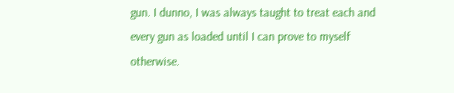gun. I dunno, I was always taught to treat each and every gun as loaded until I can prove to myself otherwise.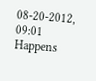08-20-2012, 09:01
Happens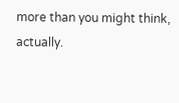more than you might think, actually.